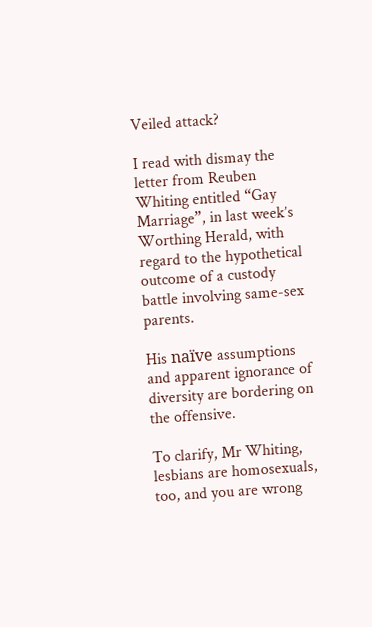Veiled attack?

I read with dismay the letter from Reuben Whiting entitled “Gay Marriage”, in last week’s Worthing Herald, with regard to the hypothetical outcome of a custody battle involving same-sex parents.

His naïve assumptions and apparent ignorance of diversity are bordering on the offensive.

To clarify, Mr Whiting, lesbians are homosexuals, too, and you are wrong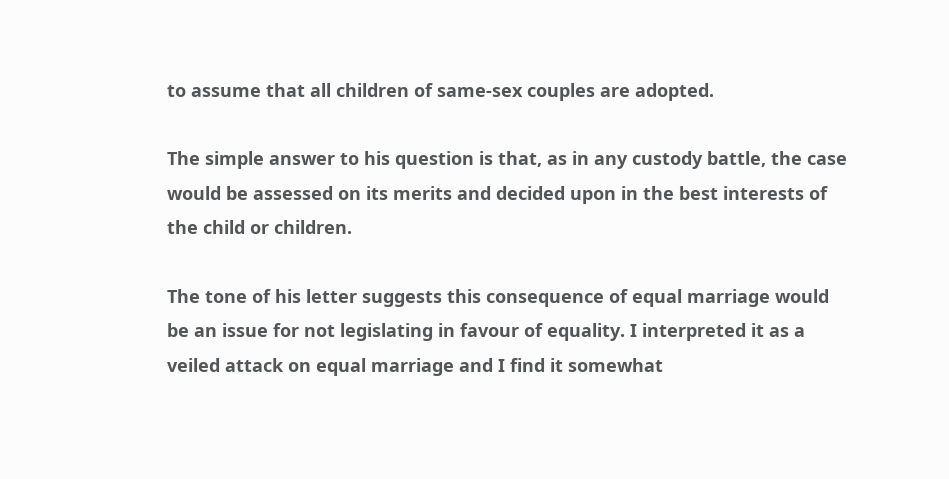to assume that all children of same-sex couples are adopted.

The simple answer to his question is that, as in any custody battle, the case would be assessed on its merits and decided upon in the best interests of the child or children.

The tone of his letter suggests this consequence of equal marriage would be an issue for not legislating in favour of equality. I interpreted it as a veiled attack on equal marriage and I find it somewhat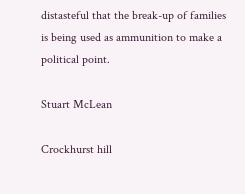distasteful that the break-up of families is being used as ammunition to make a political point.

Stuart McLean

Crockhurst hill